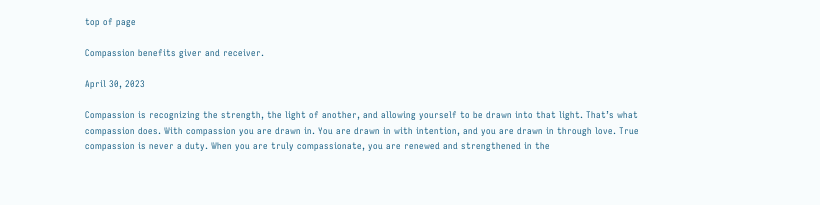top of page

Compassion benefits giver and receiver.

April 30, 2023

Compassion is recognizing the strength, the light of another, and allowing yourself to be drawn into that light. That’s what compassion does. With compassion you are drawn in. You are drawn in with intention, and you are drawn in through love. True compassion is never a duty. When you are truly compassionate, you are renewed and strengthened in the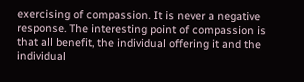exercising of compassion. It is never a negative response. The interesting point of compassion is that all benefit, the individual offering it and the individual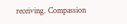receiving. Compassion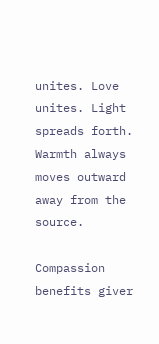unites. Love unites. Light spreads forth. Warmth always moves outward away from the source.

Compassion benefits giver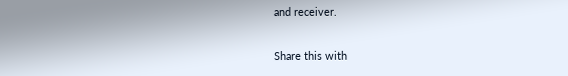and receiver.

Share this with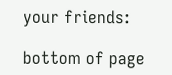your friends:

bottom of page